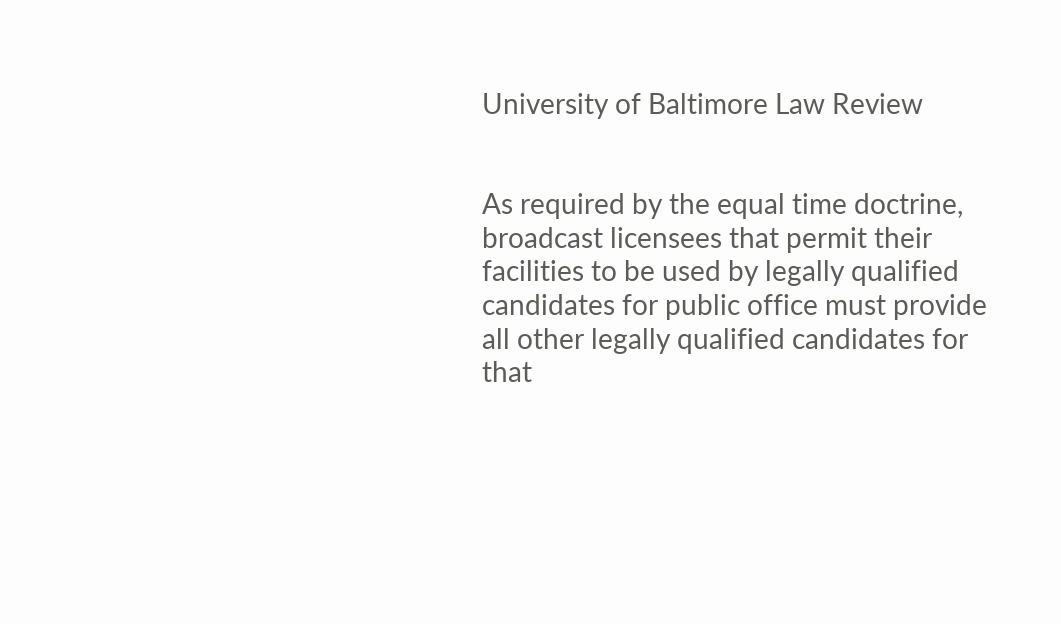University of Baltimore Law Review


As required by the equal time doctrine, broadcast licensees that permit their facilities to be used by legally qualified candidates for public office must provide all other legally qualified candidates for that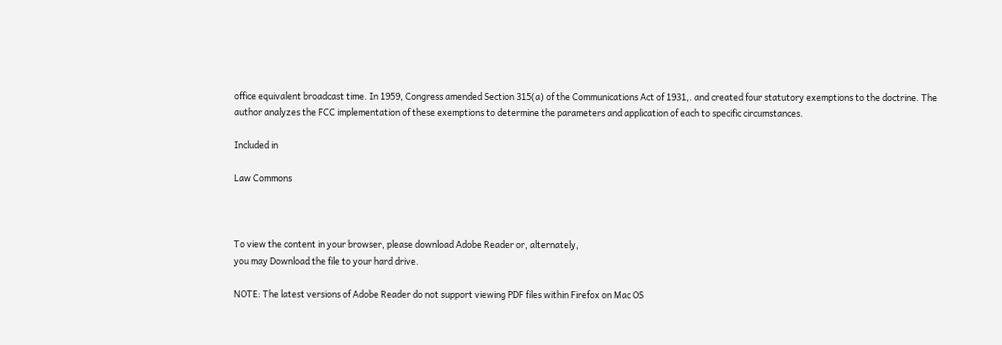office equivalent broadcast time. In 1959, Congress amended Section 315(a) of the Communications Act of 1931,. and created four statutory exemptions to the doctrine. The author analyzes the FCC implementation of these exemptions to determine the parameters and application of each to specific circumstances.

Included in

Law Commons



To view the content in your browser, please download Adobe Reader or, alternately,
you may Download the file to your hard drive.

NOTE: The latest versions of Adobe Reader do not support viewing PDF files within Firefox on Mac OS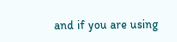and if you are using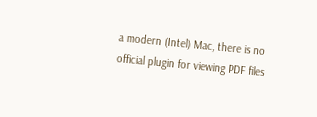a modern (Intel) Mac, there is no official plugin for viewing PDF files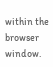within the browser window.